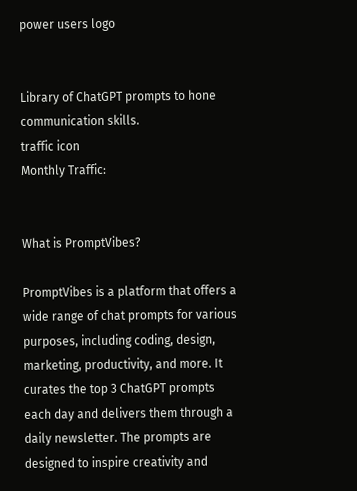power users logo


Library of ChatGPT prompts to hone communication skills.
traffic icon
Monthly Traffic:


What is PromptVibes?

PromptVibes is a platform that offers a wide range of chat prompts for various purposes, including coding, design, marketing, productivity, and more. It curates the top 3 ChatGPT prompts each day and delivers them through a daily newsletter. The prompts are designed to inspire creativity and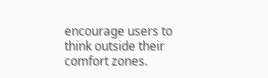encourage users to think outside their comfort zones.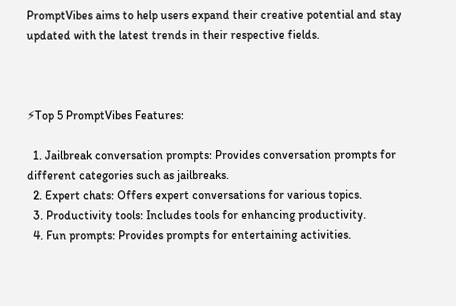PromptVibes aims to help users expand their creative potential and stay updated with the latest trends in their respective fields.



⚡Top 5 PromptVibes Features:

  1. Jailbreak conversation prompts: Provides conversation prompts for different categories such as jailbreaks.
  2. Expert chats: Offers expert conversations for various topics.
  3. Productivity tools: Includes tools for enhancing productivity.
  4. Fun prompts: Provides prompts for entertaining activities.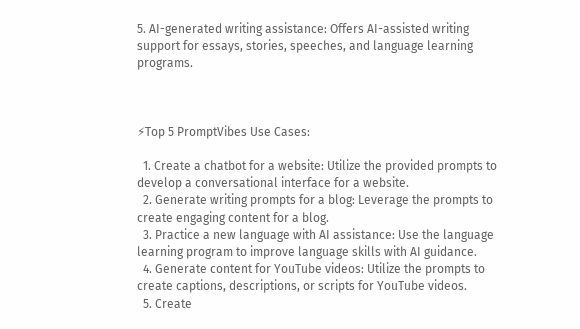5. AI-generated writing assistance: Offers AI-assisted writing support for essays, stories, speeches, and language learning programs.



⚡Top 5 PromptVibes Use Cases:

  1. Create a chatbot for a website: Utilize the provided prompts to develop a conversational interface for a website.
  2. Generate writing prompts for a blog: Leverage the prompts to create engaging content for a blog.
  3. Practice a new language with AI assistance: Use the language learning program to improve language skills with AI guidance.
  4. Generate content for YouTube videos: Utilize the prompts to create captions, descriptions, or scripts for YouTube videos.
  5. Create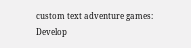custom text adventure games: Develop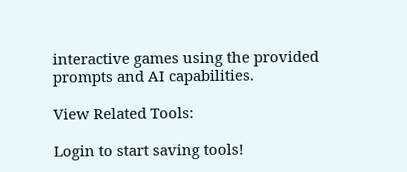interactive games using the provided prompts and AI capabilities.

View Related Tools:

Login to start saving tools!